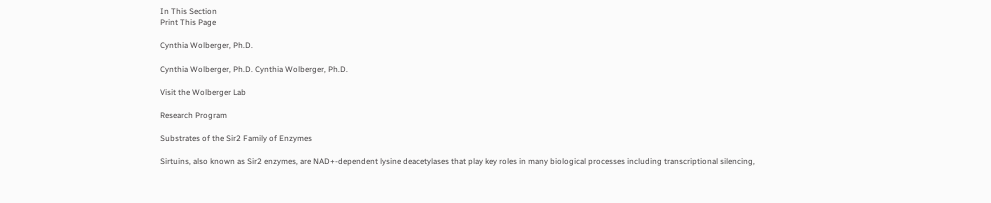In This Section
Print This Page

Cynthia Wolberger, Ph.D.

Cynthia Wolberger, Ph.D. Cynthia Wolberger, Ph.D.

Visit the Wolberger Lab

Research Program

Substrates of the Sir2 Family of Enzymes

Sirtuins, also known as Sir2 enzymes, are NAD+-dependent lysine deacetylases that play key roles in many biological processes including transcriptional silencing,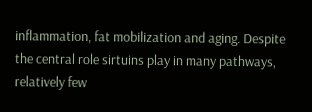inflammation, fat mobilization and aging. Despite the central role sirtuins play in many pathways, relatively few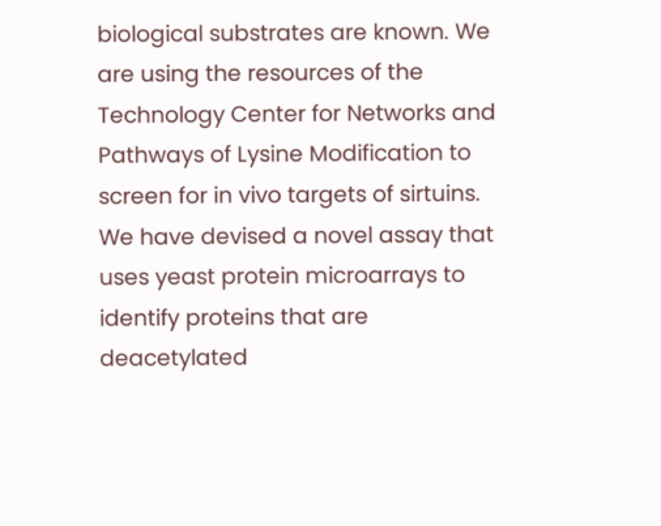biological substrates are known. We are using the resources of the Technology Center for Networks and Pathways of Lysine Modification to screen for in vivo targets of sirtuins. We have devised a novel assay that uses yeast protein microarrays to identify proteins that are deacetylated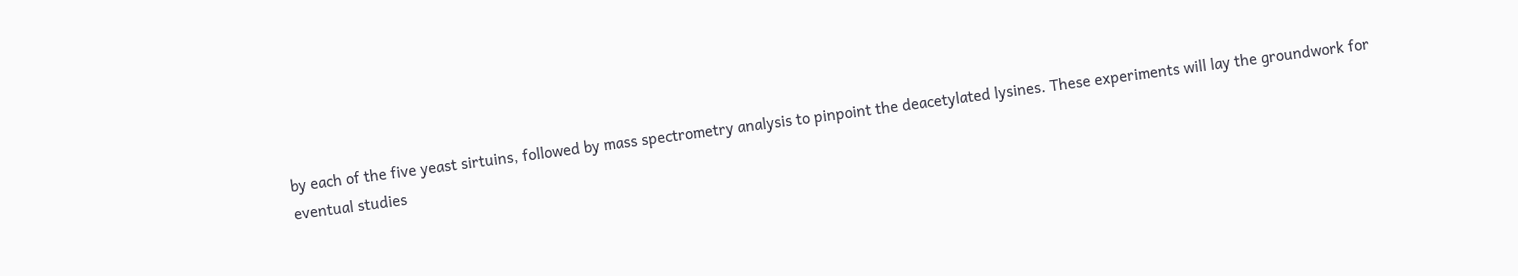by each of the five yeast sirtuins, followed by mass spectrometry analysis to pinpoint the deacetylated lysines. These experiments will lay the groundwork for eventual studies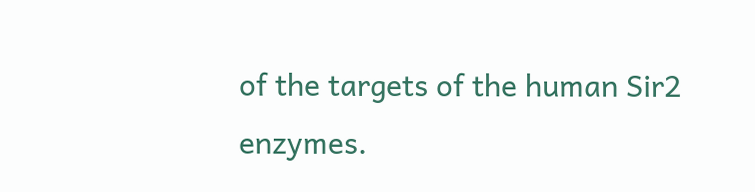of the targets of the human Sir2 enzymes.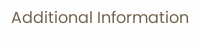Additional Information